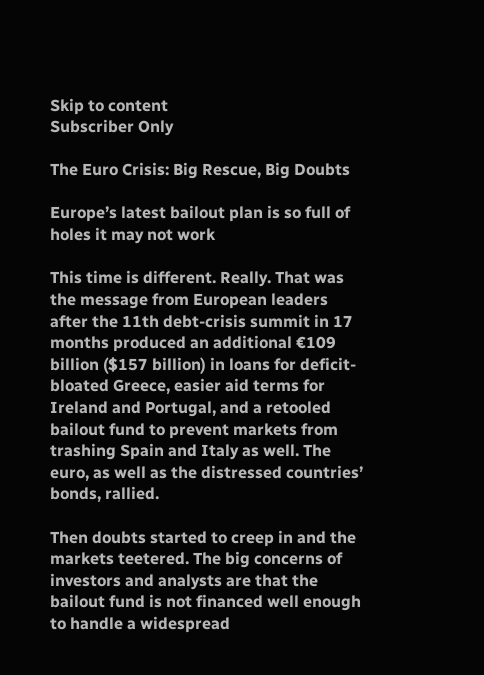Skip to content
Subscriber Only

The Euro Crisis: Big Rescue, Big Doubts

Europe’s latest bailout plan is so full of holes it may not work

This time is different. Really. That was the message from European leaders after the 11th debt-crisis summit in 17 months produced an additional €109 billion ($157 billion) in loans for deficit-bloated Greece, easier aid terms for Ireland and Portugal, and a retooled bailout fund to prevent markets from trashing Spain and Italy as well. The euro, as well as the distressed countries’ bonds, rallied.

Then doubts started to creep in and the markets teetered. The big concerns of investors and analysts are that the bailout fund is not financed well enough to handle a widespread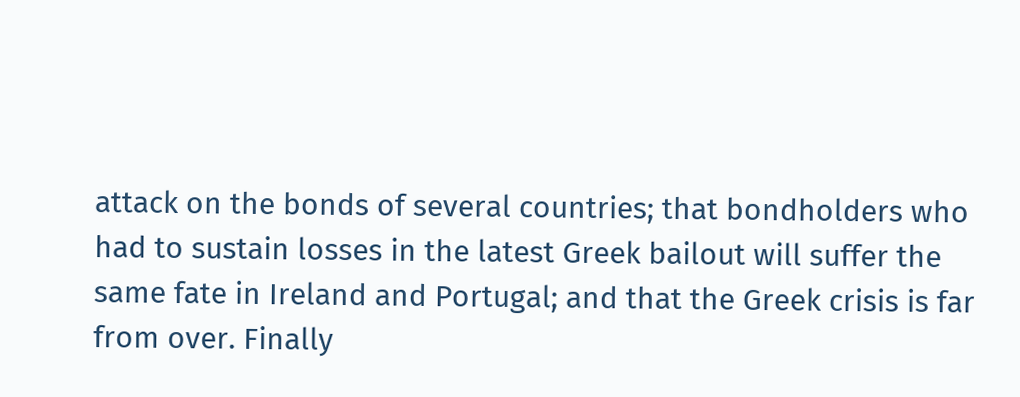attack on the bonds of several countries; that bondholders who had to sustain losses in the latest Greek bailout will suffer the same fate in Ireland and Portugal; and that the Greek crisis is far from over. Finally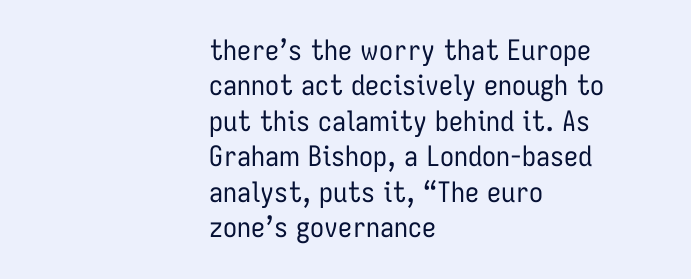there’s the worry that Europe cannot act decisively enough to put this calamity behind it. As Graham Bishop, a London-based analyst, puts it, “The euro zone’s governance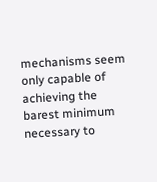mechanisms seem only capable of achieving the barest minimum necessary to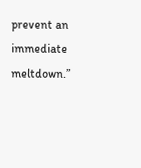prevent an immediate meltdown.”